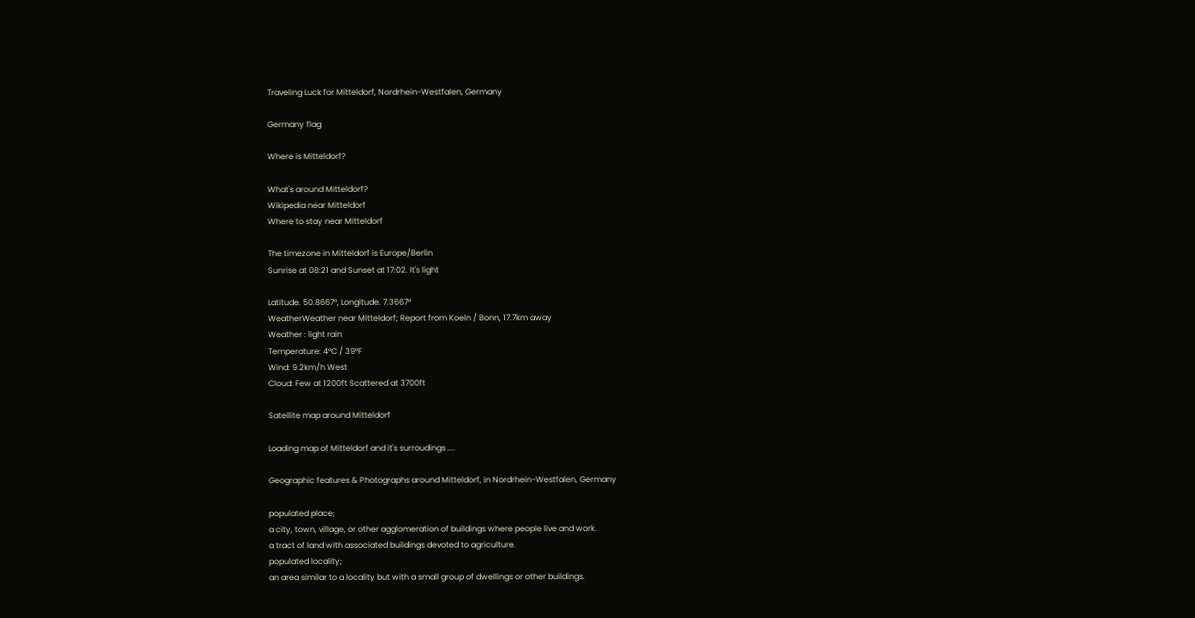Traveling Luck for Mitteldorf, Nordrhein-Westfalen, Germany

Germany flag

Where is Mitteldorf?

What's around Mitteldorf?
Wikipedia near Mitteldorf
Where to stay near Mitteldorf

The timezone in Mitteldorf is Europe/Berlin
Sunrise at 08:21 and Sunset at 17:02. It's light

Latitude. 50.8667°, Longitude. 7.3667°
WeatherWeather near Mitteldorf; Report from Koeln / Bonn, 17.7km away
Weather : light rain
Temperature: 4°C / 39°F
Wind: 9.2km/h West
Cloud: Few at 1200ft Scattered at 3700ft

Satellite map around Mitteldorf

Loading map of Mitteldorf and it's surroudings ....

Geographic features & Photographs around Mitteldorf, in Nordrhein-Westfalen, Germany

populated place;
a city, town, village, or other agglomeration of buildings where people live and work.
a tract of land with associated buildings devoted to agriculture.
populated locality;
an area similar to a locality but with a small group of dwellings or other buildings.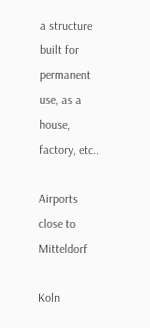a structure built for permanent use, as a house, factory, etc..

Airports close to Mitteldorf

Koln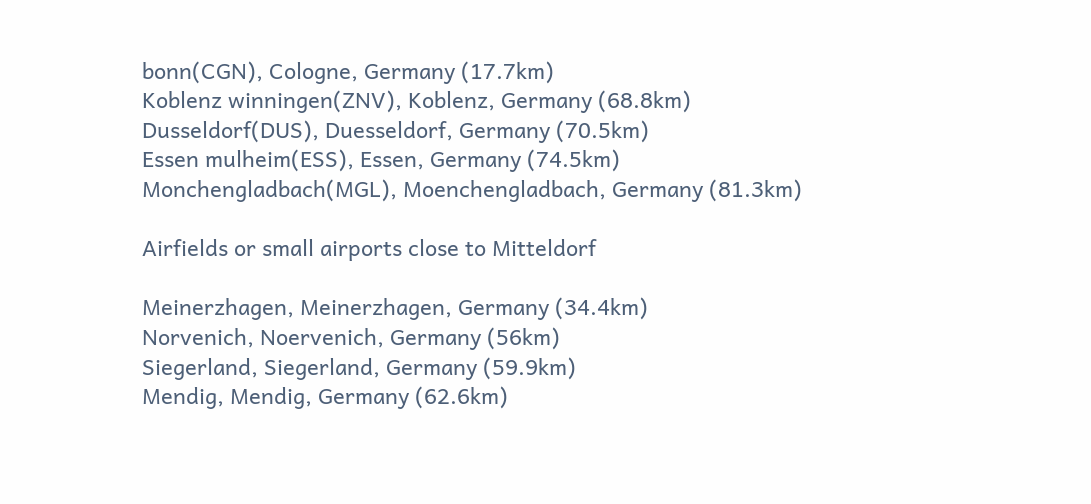bonn(CGN), Cologne, Germany (17.7km)
Koblenz winningen(ZNV), Koblenz, Germany (68.8km)
Dusseldorf(DUS), Duesseldorf, Germany (70.5km)
Essen mulheim(ESS), Essen, Germany (74.5km)
Monchengladbach(MGL), Moenchengladbach, Germany (81.3km)

Airfields or small airports close to Mitteldorf

Meinerzhagen, Meinerzhagen, Germany (34.4km)
Norvenich, Noervenich, Germany (56km)
Siegerland, Siegerland, Germany (59.9km)
Mendig, Mendig, Germany (62.6km)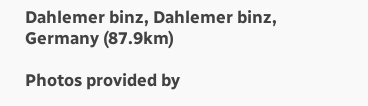Dahlemer binz, Dahlemer binz, Germany (87.9km)

Photos provided by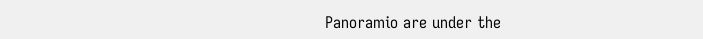Panoramio are under the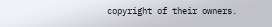copyright of their owners.